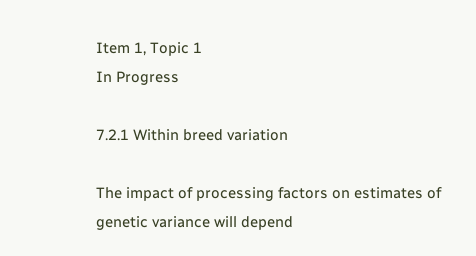Item 1, Topic 1
In Progress

7.2.1 Within breed variation

The impact of processing factors on estimates of genetic variance will depend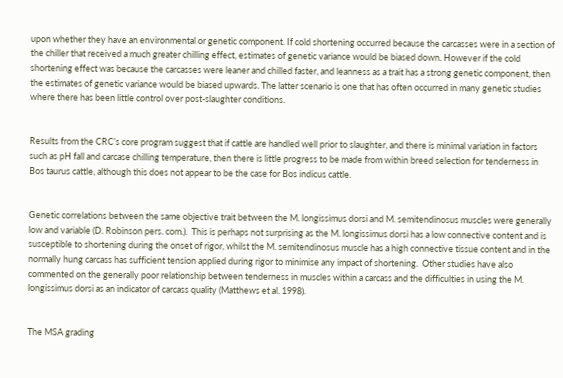upon whether they have an environmental or genetic component. If cold shortening occurred because the carcasses were in a section of the chiller that received a much greater chilling effect, estimates of genetic variance would be biased down. However if the cold shortening effect was because the carcasses were leaner and chilled faster, and leanness as a trait has a strong genetic component, then the estimates of genetic variance would be biased upwards. The latter scenario is one that has often occurred in many genetic studies where there has been little control over post-slaughter conditions.


Results from the CRC’s core program suggest that if cattle are handled well prior to slaughter, and there is minimal variation in factors such as pH fall and carcase chilling temperature, then there is little progress to be made from within breed selection for tenderness in Bos taurus cattle, although this does not appear to be the case for Bos indicus cattle.


Genetic correlations between the same objective trait between the M. longissimus dorsi and M. semitendinosus muscles were generally low and variable (D. Robinson pers. com.).  This is perhaps not surprising as the M. longissimus dorsi has a low connective content and is susceptible to shortening during the onset of rigor, whilst the M. semitendinosus muscle has a high connective tissue content and in the normally hung carcass has sufficient tension applied during rigor to minimise any impact of shortening.  Other studies have also commented on the generally poor relationship between tenderness in muscles within a carcass and the difficulties in using the M. longissimus dorsi as an indicator of carcass quality (Matthews et al. 1998).


The MSA grading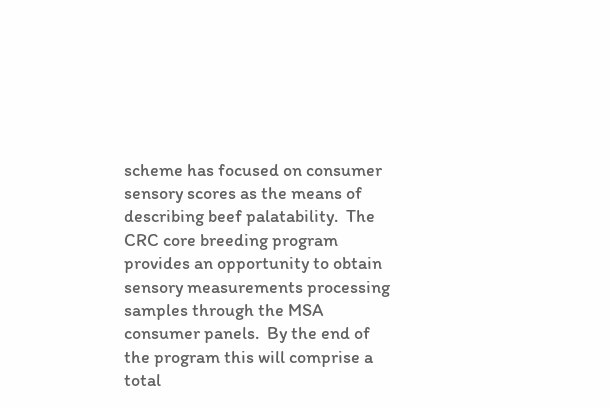scheme has focused on consumer sensory scores as the means of describing beef palatability.  The CRC core breeding program provides an opportunity to obtain sensory measurements processing samples through the MSA consumer panels.  By the end of the program this will comprise a total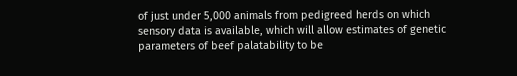of just under 5,000 animals from pedigreed herds on which sensory data is available, which will allow estimates of genetic parameters of beef palatability to be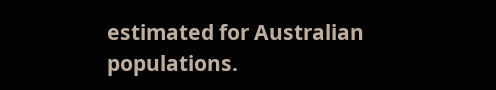estimated for Australian populations.